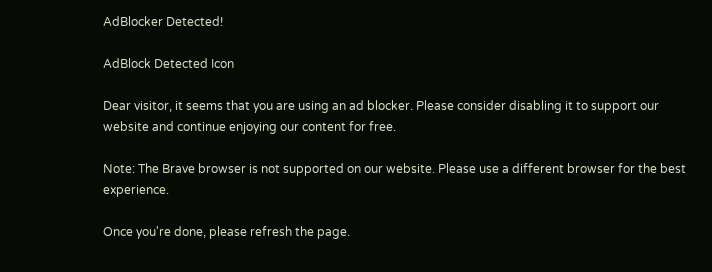AdBlocker Detected!

AdBlock Detected Icon

Dear visitor, it seems that you are using an ad blocker. Please consider disabling it to support our website and continue enjoying our content for free.

Note: The Brave browser is not supported on our website. Please use a different browser for the best experience.

Once you're done, please refresh the page.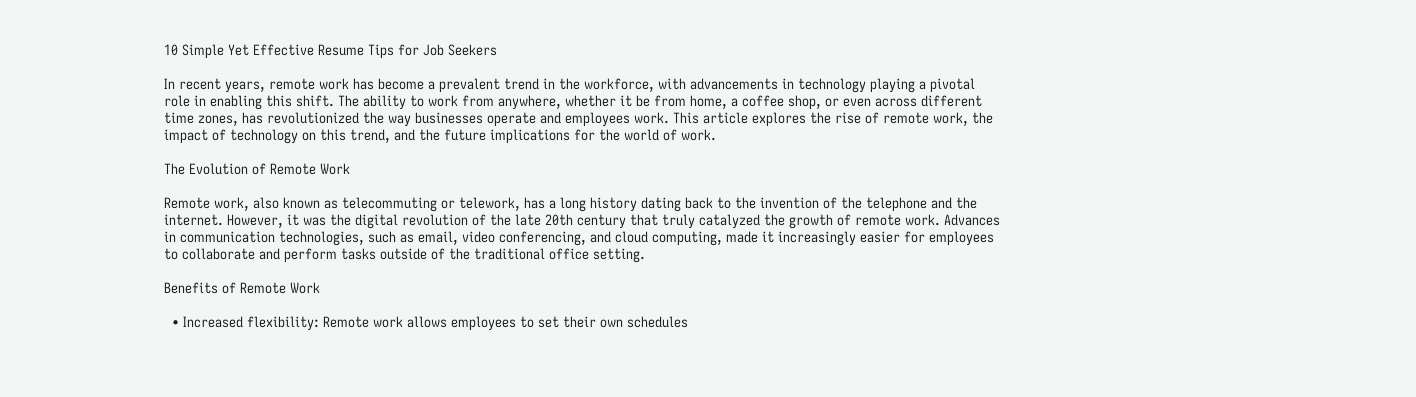10 Simple Yet Effective Resume Tips for Job Seekers

In recent years, remote work has become a prevalent trend in the workforce, with advancements in technology playing a pivotal role in enabling this shift. The ability to work from anywhere, whether it be from home, a coffee shop, or even across different time zones, has revolutionized the way businesses operate and employees work. This article explores the rise of remote work, the impact of technology on this trend, and the future implications for the world of work.

The Evolution of Remote Work

Remote work, also known as telecommuting or telework, has a long history dating back to the invention of the telephone and the internet. However, it was the digital revolution of the late 20th century that truly catalyzed the growth of remote work. Advances in communication technologies, such as email, video conferencing, and cloud computing, made it increasingly easier for employees to collaborate and perform tasks outside of the traditional office setting.

Benefits of Remote Work

  • Increased flexibility: Remote work allows employees to set their own schedules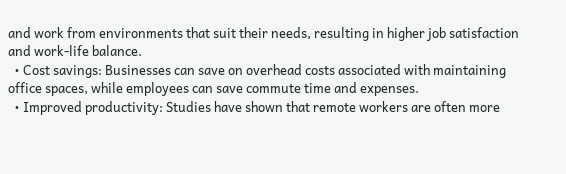and work from environments that suit their needs, resulting in higher job satisfaction and work-life balance.
  • Cost savings: Businesses can save on overhead costs associated with maintaining office spaces, while employees can save commute time and expenses.
  • Improved productivity: Studies have shown that remote workers are often more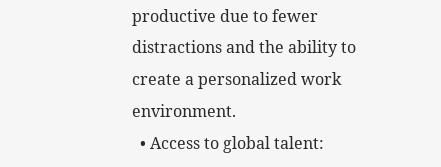productive due to fewer distractions and the ability to create a personalized work environment.
  • Access to global talent: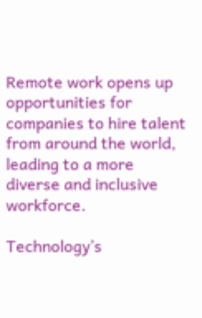Remote work opens up opportunities for companies to hire talent from around the world, leading to a more diverse and inclusive workforce.

Technology’s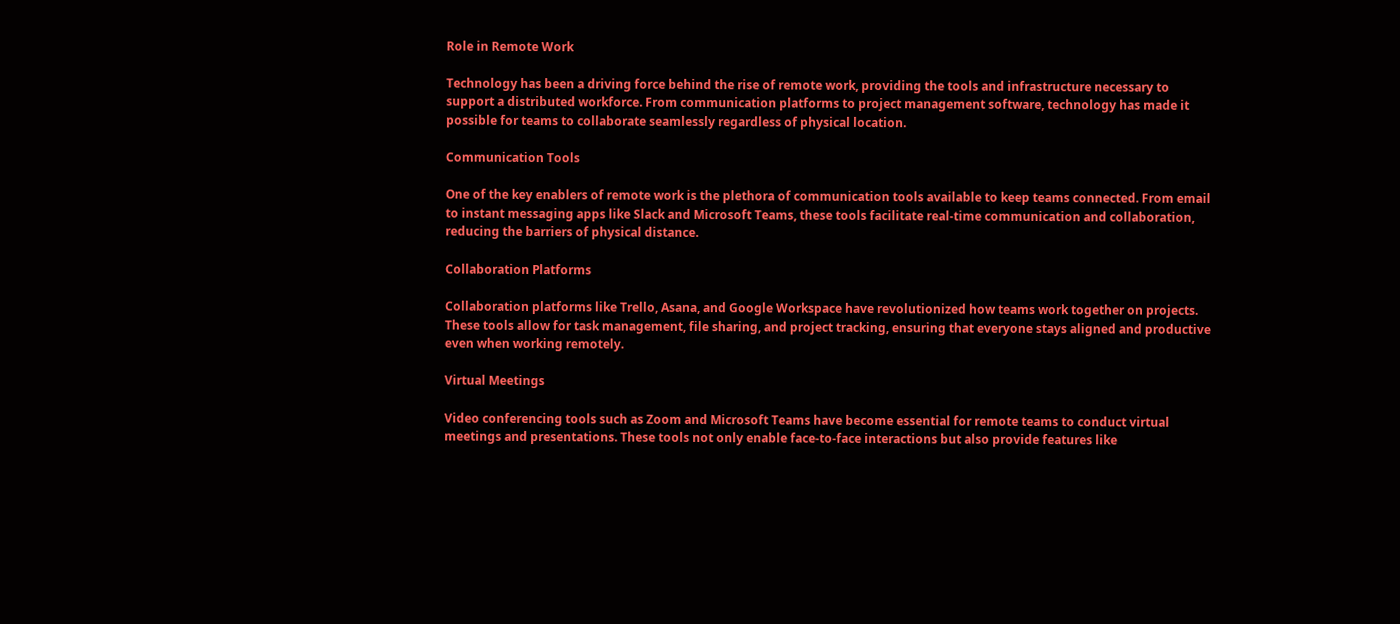Role in Remote Work

Technology has been a driving force behind the rise of remote work, providing the tools and infrastructure necessary to support a distributed workforce. From communication platforms to project management software, technology has made it possible for teams to collaborate seamlessly regardless of physical location.

Communication Tools

One of the key enablers of remote work is the plethora of communication tools available to keep teams connected. From email to instant messaging apps like Slack and Microsoft Teams, these tools facilitate real-time communication and collaboration, reducing the barriers of physical distance.

Collaboration Platforms

Collaboration platforms like Trello, Asana, and Google Workspace have revolutionized how teams work together on projects. These tools allow for task management, file sharing, and project tracking, ensuring that everyone stays aligned and productive even when working remotely.

Virtual Meetings

Video conferencing tools such as Zoom and Microsoft Teams have become essential for remote teams to conduct virtual meetings and presentations. These tools not only enable face-to-face interactions but also provide features like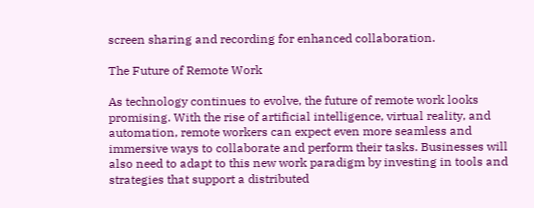screen sharing and recording for enhanced collaboration.

The Future of Remote Work

As technology continues to evolve, the future of remote work looks promising. With the rise of artificial intelligence, virtual reality, and automation, remote workers can expect even more seamless and immersive ways to collaborate and perform their tasks. Businesses will also need to adapt to this new work paradigm by investing in tools and strategies that support a distributed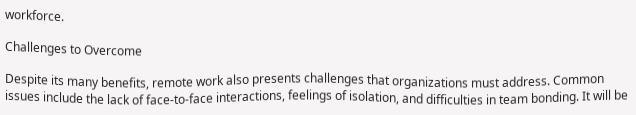workforce.

Challenges to Overcome

Despite its many benefits, remote work also presents challenges that organizations must address. Common issues include the lack of face-to-face interactions, feelings of isolation, and difficulties in team bonding. It will be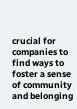crucial for companies to find ways to foster a sense of community and belonging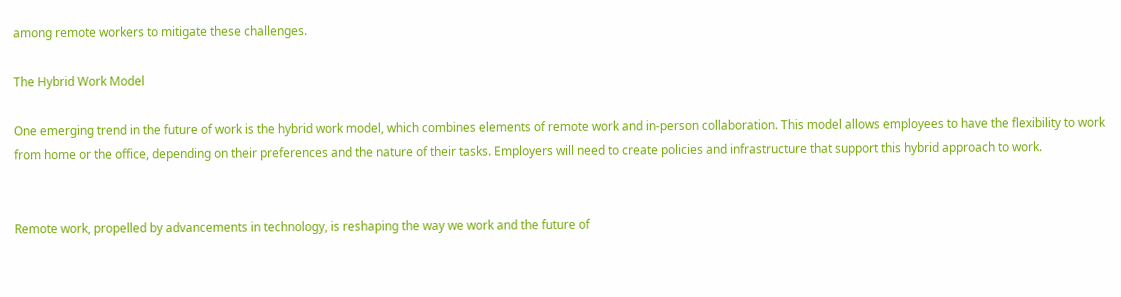among remote workers to mitigate these challenges.

The Hybrid Work Model

One emerging trend in the future of work is the hybrid work model, which combines elements of remote work and in-person collaboration. This model allows employees to have the flexibility to work from home or the office, depending on their preferences and the nature of their tasks. Employers will need to create policies and infrastructure that support this hybrid approach to work.


Remote work, propelled by advancements in technology, is reshaping the way we work and the future of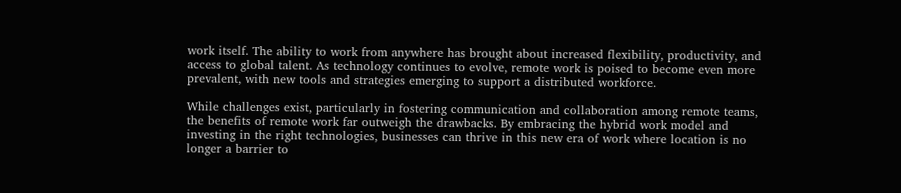work itself. The ability to work from anywhere has brought about increased flexibility, productivity, and access to global talent. As technology continues to evolve, remote work is poised to become even more prevalent, with new tools and strategies emerging to support a distributed workforce.

While challenges exist, particularly in fostering communication and collaboration among remote teams, the benefits of remote work far outweigh the drawbacks. By embracing the hybrid work model and investing in the right technologies, businesses can thrive in this new era of work where location is no longer a barrier to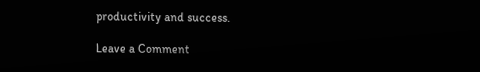productivity and success.

Leave a Comment